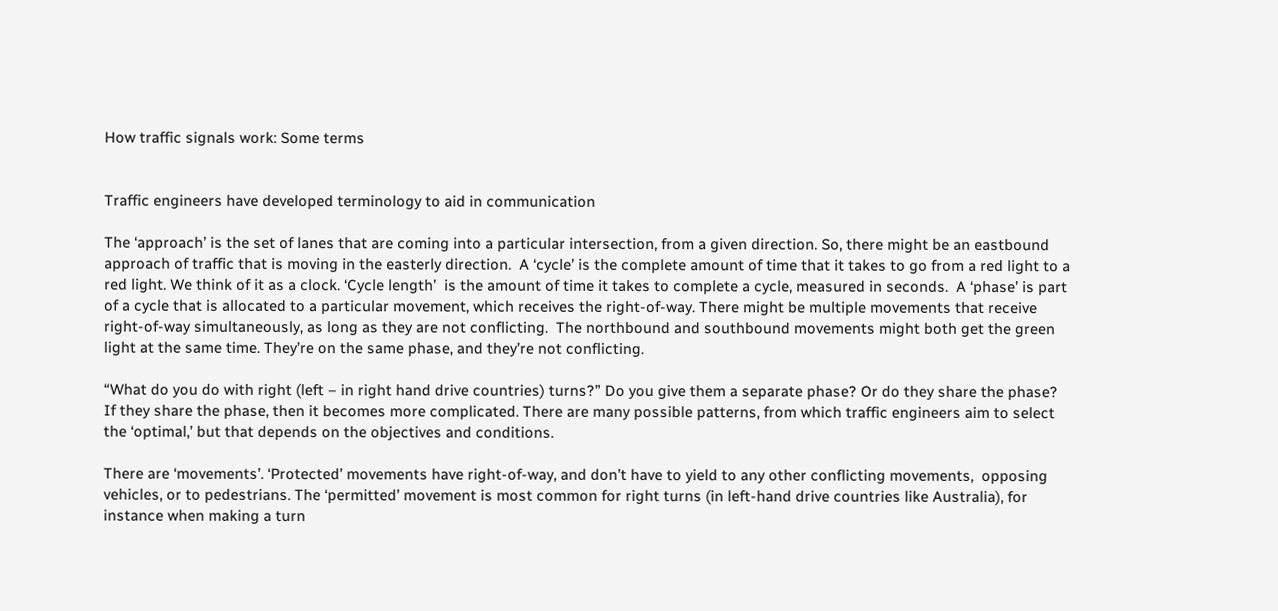How traffic signals work: Some terms


Traffic engineers have developed terminology to aid in communication

The ‘approach’ is the set of lanes that are coming into a particular intersection, from a given direction. So, there might be an eastbound approach of traffic that is moving in the easterly direction.  A ‘cycle’ is the complete amount of time that it takes to go from a red light to a red light. We think of it as a clock. ‘Cycle length’  is the amount of time it takes to complete a cycle, measured in seconds.  A ‘phase’ is part of a cycle that is allocated to a particular movement, which receives the right-of-way. There might be multiple movements that receive right-of-way simultaneously, as long as they are not conflicting.  The northbound and southbound movements might both get the green light at the same time. They’re on the same phase, and they’re not conflicting.

“What do you do with right (left – in right hand drive countries) turns?” Do you give them a separate phase? Or do they share the phase? If they share the phase, then it becomes more complicated. There are many possible patterns, from which traffic engineers aim to select the ‘optimal,’ but that depends on the objectives and conditions.

There are ‘movements’. ‘Protected’ movements have right-of-way, and don’t have to yield to any other conflicting movements,  opposing vehicles, or to pedestrians. The ‘permitted’ movement is most common for right turns (in left-hand drive countries like Australia), for instance when making a turn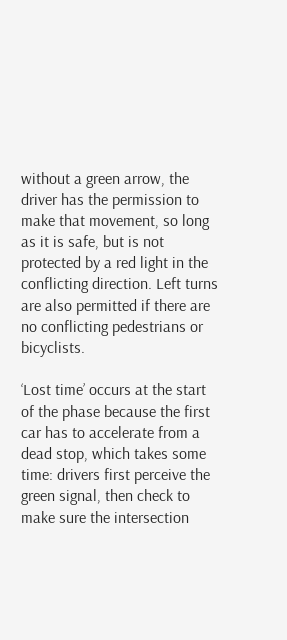without a green arrow, the driver has the permission to make that movement, so long as it is safe, but is not protected by a red light in the conflicting direction. Left turns are also permitted if there are no conflicting pedestrians or bicyclists.

‘Lost time’ occurs at the start of the phase because the first car has to accelerate from a dead stop, which takes some time: drivers first perceive the green signal, then check to make sure the intersection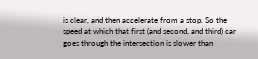is clear, and then accelerate from a stop. So the speed at which that first (and second, and third) car goes through the intersection is slower than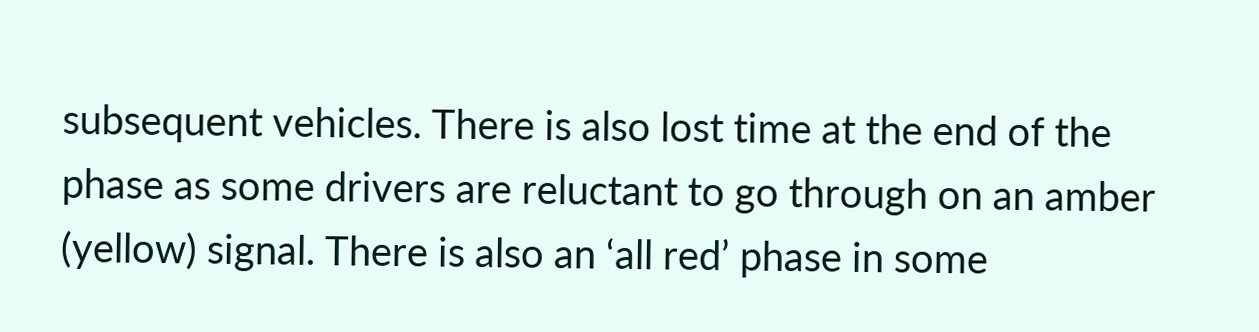subsequent vehicles. There is also lost time at the end of the phase as some drivers are reluctant to go through on an amber (yellow) signal. There is also an ‘all red’ phase in some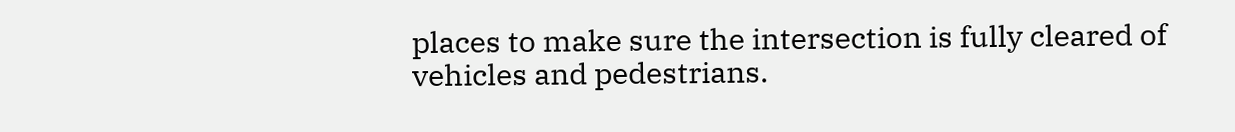places to make sure the intersection is fully cleared of vehicles and pedestrians.